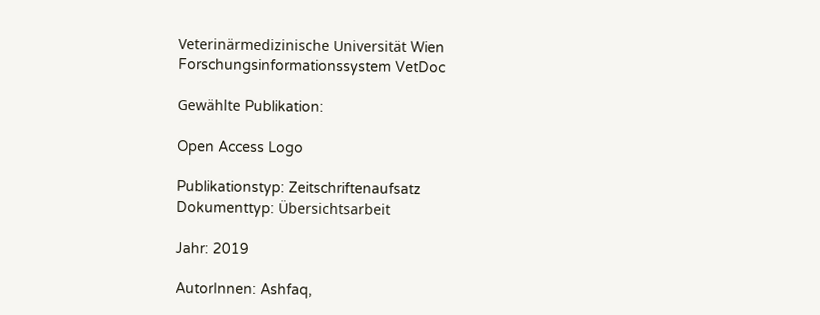Veterinärmedizinische Universität Wien Forschungsinformationssystem VetDoc

Gewählte Publikation:

Open Access Logo

Publikationstyp: Zeitschriftenaufsatz
Dokumenttyp: Übersichtsarbeit

Jahr: 2019

AutorInnen: Ashfaq,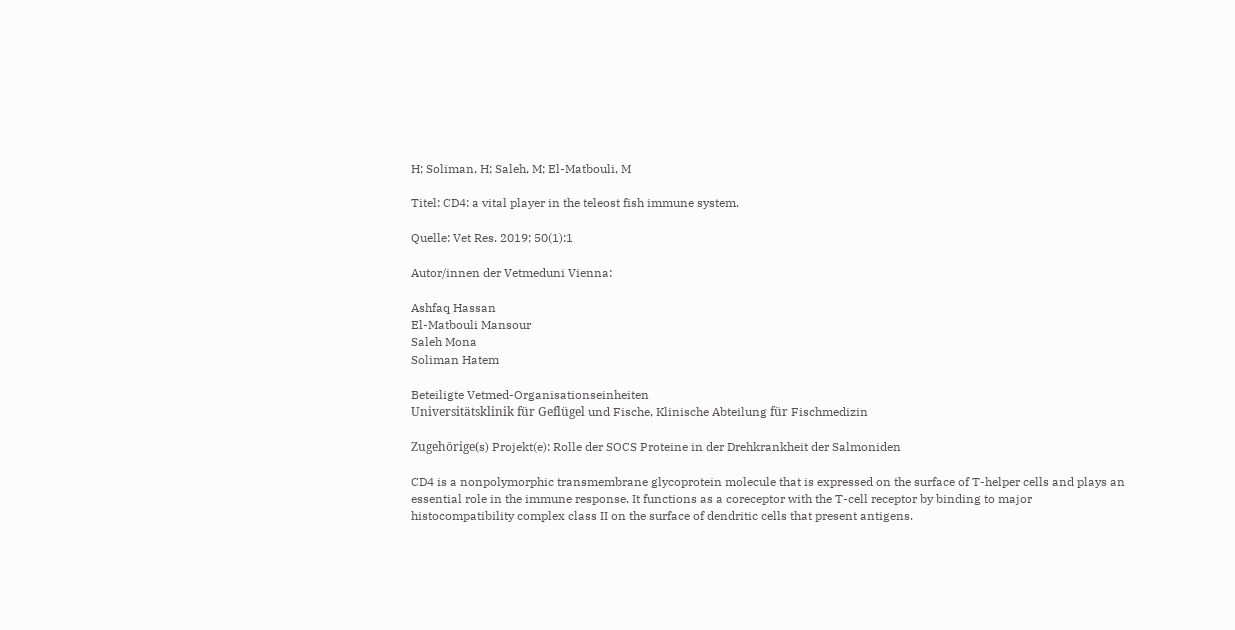H; Soliman, H; Saleh, M; El-Matbouli, M

Titel: CD4: a vital player in the teleost fish immune system.

Quelle: Vet Res. 2019; 50(1):1

Autor/innen der Vetmeduni Vienna:

Ashfaq Hassan
El-Matbouli Mansour
Saleh Mona
Soliman Hatem

Beteiligte Vetmed-Organisationseinheiten
Universitätsklinik für Geflügel und Fische, Klinische Abteilung für Fischmedizin

Zugehörige(s) Projekt(e): Rolle der SOCS Proteine in der Drehkrankheit der Salmoniden

CD4 is a nonpolymorphic transmembrane glycoprotein molecule that is expressed on the surface of T-helper cells and plays an essential role in the immune response. It functions as a coreceptor with the T-cell receptor by binding to major histocompatibility complex class II on the surface of dendritic cells that present antigens.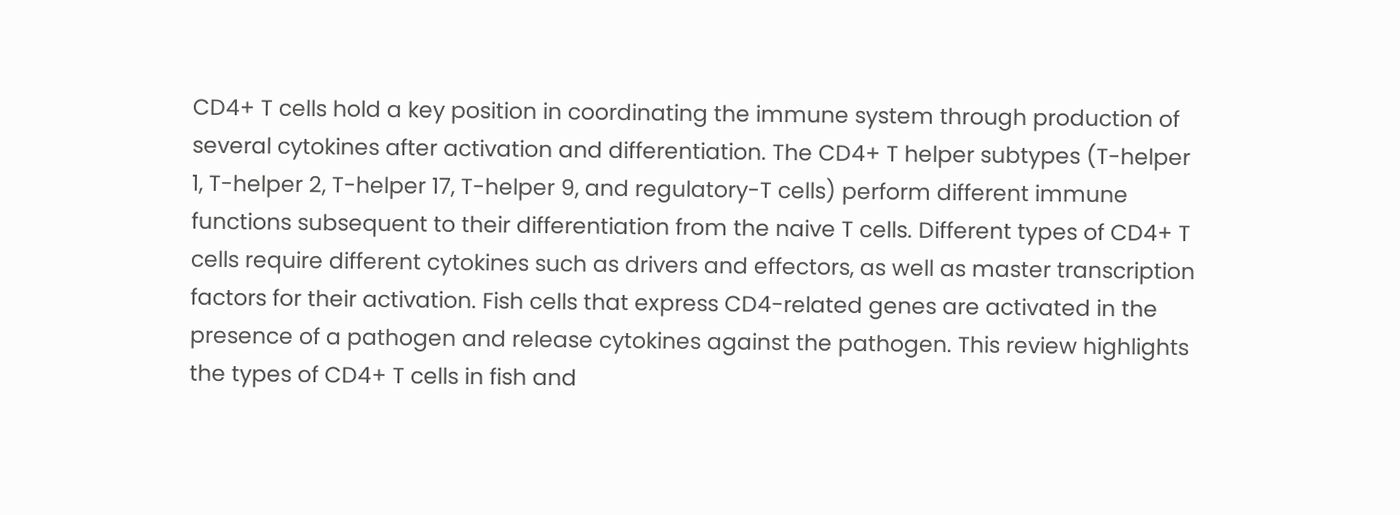CD4+ T cells hold a key position in coordinating the immune system through production of several cytokines after activation and differentiation. The CD4+ T helper subtypes (T-helper 1, T-helper 2, T-helper 17, T-helper 9, and regulatory-T cells) perform different immune functions subsequent to their differentiation from the naive T cells. Different types of CD4+ T cells require different cytokines such as drivers and effectors, as well as master transcription factors for their activation. Fish cells that express CD4-related genes are activated in the presence of a pathogen and release cytokines against the pathogen. This review highlights the types of CD4+ T cells in fish and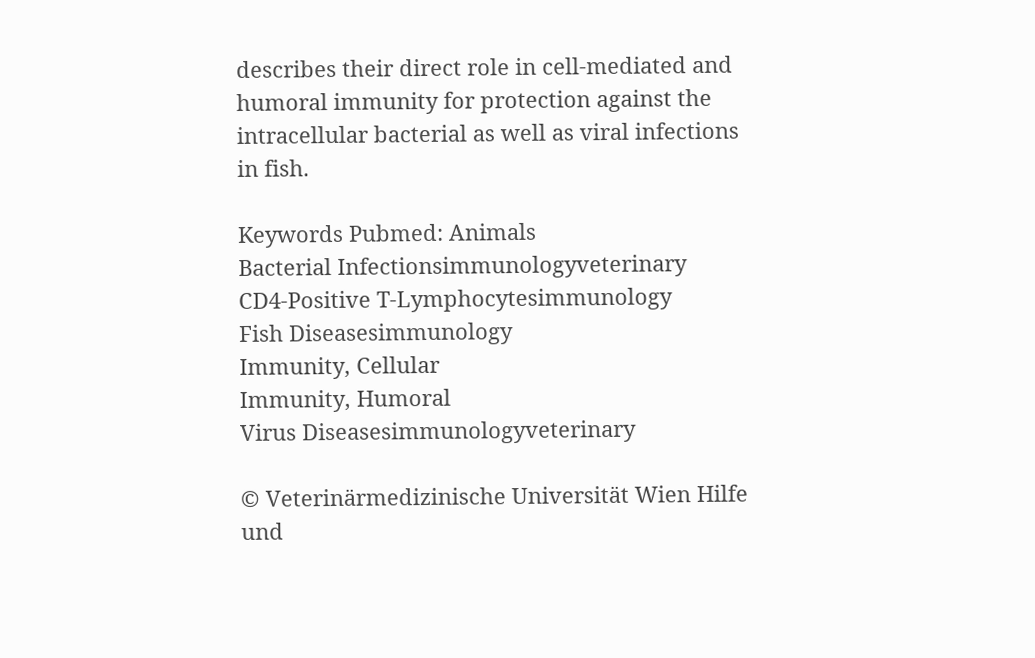describes their direct role in cell-mediated and humoral immunity for protection against the intracellular bacterial as well as viral infections in fish.

Keywords Pubmed: Animals
Bacterial Infectionsimmunologyveterinary
CD4-Positive T-Lymphocytesimmunology
Fish Diseasesimmunology
Immunity, Cellular
Immunity, Humoral
Virus Diseasesimmunologyveterinary

© Veterinärmedizinische Universität Wien Hilfe und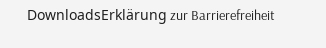DownloadsErklärung zur Barrierefreiheit